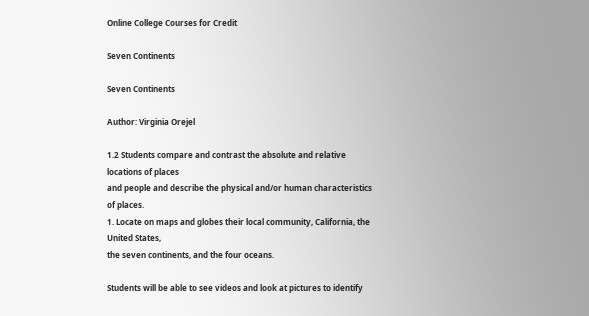Online College Courses for Credit

Seven Continents

Seven Continents

Author: Virginia Orejel

1.2 Students compare and contrast the absolute and relative locations of places
and people and describe the physical and/or human characteristics of places.
1. Locate on maps and globes their local community, California, the United States,
the seven continents, and the four oceans.

Students will be able to see videos and look at pictures to identify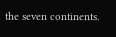the seven continents.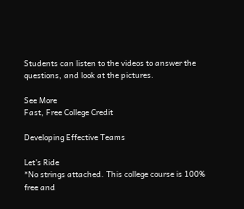Students can listen to the videos to answer the questions, and look at the pictures.

See More
Fast, Free College Credit

Developing Effective Teams

Let's Ride
*No strings attached. This college course is 100% free and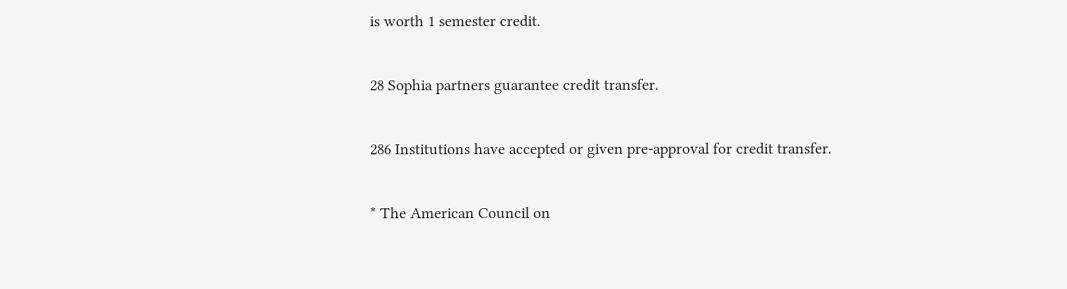is worth 1 semester credit.

28 Sophia partners guarantee credit transfer.

286 Institutions have accepted or given pre-approval for credit transfer.

* The American Council on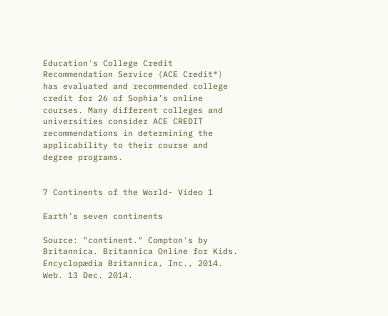Education's College Credit Recommendation Service (ACE Credit®) has evaluated and recommended college credit for 26 of Sophia’s online courses. Many different colleges and universities consider ACE CREDIT recommendations in determining the applicability to their course and degree programs.


7 Continents of the World- Video 1

Earth’s seven continents

Source: "continent." Compton's by Britannica. Britannica Online for Kids. Encyclopædia Britannica, Inc., 2014. Web. 13 Dec. 2014.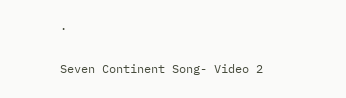.

Seven Continent Song- Video 2